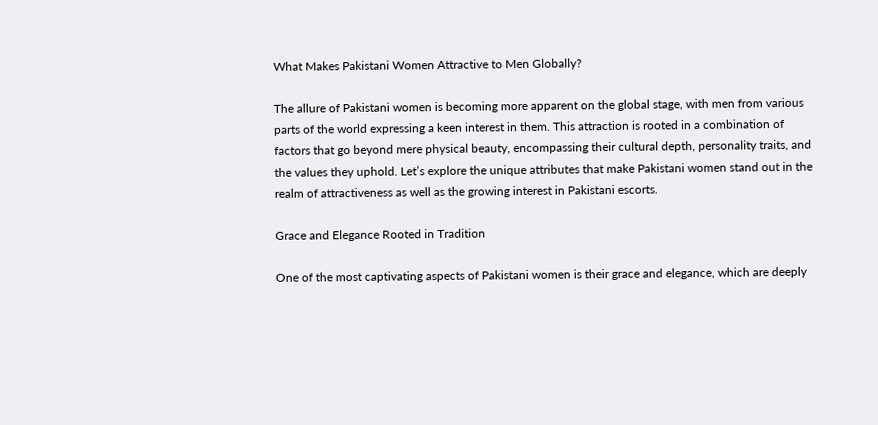What Makes Pakistani Women Attractive to Men Globally?

The allure of Pakistani women is becoming more apparent on the global stage, with men from various parts of the world expressing a keen interest in them. This attraction is rooted in a combination of factors that go beyond mere physical beauty, encompassing their cultural depth, personality traits, and the values they uphold. Let’s explore the unique attributes that make Pakistani women stand out in the realm of attractiveness as well as the growing interest in Pakistani escorts.

Grace and Elegance Rooted in Tradition

One of the most captivating aspects of Pakistani women is their grace and elegance, which are deeply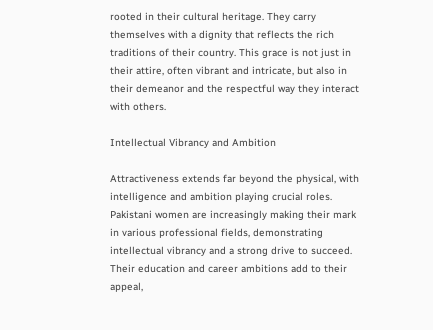rooted in their cultural heritage. They carry themselves with a dignity that reflects the rich traditions of their country. This grace is not just in their attire, often vibrant and intricate, but also in their demeanor and the respectful way they interact with others.

Intellectual Vibrancy and Ambition

Attractiveness extends far beyond the physical, with intelligence and ambition playing crucial roles. Pakistani women are increasingly making their mark in various professional fields, demonstrating intellectual vibrancy and a strong drive to succeed. Their education and career ambitions add to their appeal,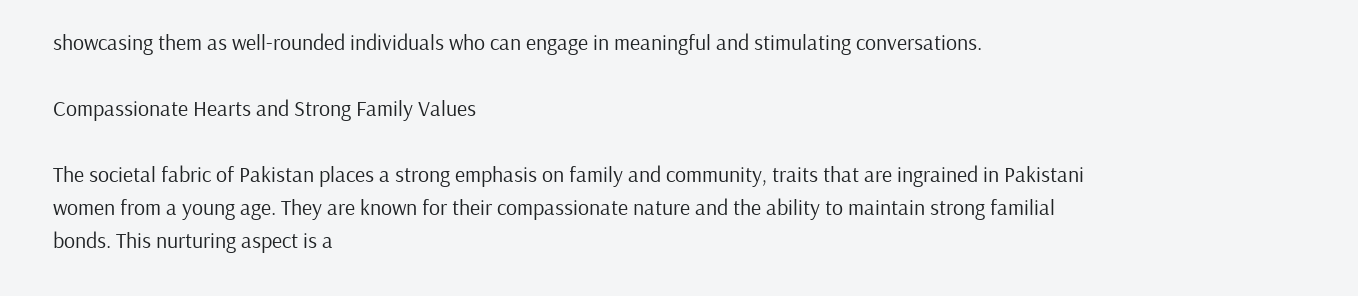showcasing them as well-rounded individuals who can engage in meaningful and stimulating conversations.

Compassionate Hearts and Strong Family Values

The societal fabric of Pakistan places a strong emphasis on family and community, traits that are ingrained in Pakistani women from a young age. They are known for their compassionate nature and the ability to maintain strong familial bonds. This nurturing aspect is a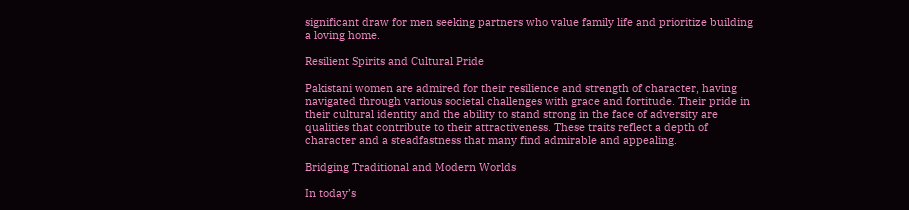significant draw for men seeking partners who value family life and prioritize building a loving home.

Resilient Spirits and Cultural Pride

Pakistani women are admired for their resilience and strength of character, having navigated through various societal challenges with grace and fortitude. Their pride in their cultural identity and the ability to stand strong in the face of adversity are qualities that contribute to their attractiveness. These traits reflect a depth of character and a steadfastness that many find admirable and appealing.

Bridging Traditional and Modern Worlds

In today’s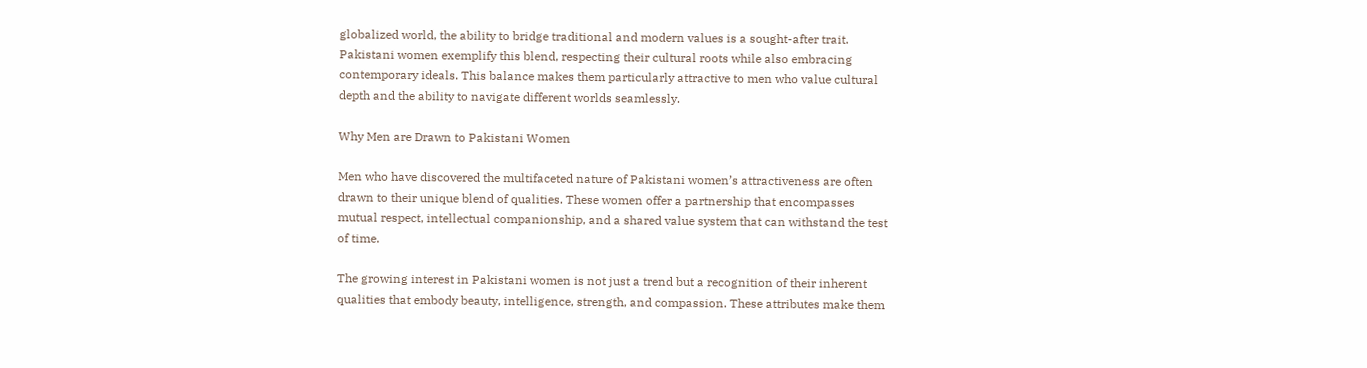globalized world, the ability to bridge traditional and modern values is a sought-after trait. Pakistani women exemplify this blend, respecting their cultural roots while also embracing contemporary ideals. This balance makes them particularly attractive to men who value cultural depth and the ability to navigate different worlds seamlessly.

Why Men are Drawn to Pakistani Women

Men who have discovered the multifaceted nature of Pakistani women’s attractiveness are often drawn to their unique blend of qualities. These women offer a partnership that encompasses mutual respect, intellectual companionship, and a shared value system that can withstand the test of time.

The growing interest in Pakistani women is not just a trend but a recognition of their inherent qualities that embody beauty, intelligence, strength, and compassion. These attributes make them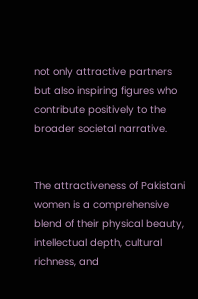not only attractive partners but also inspiring figures who contribute positively to the broader societal narrative.


The attractiveness of Pakistani women is a comprehensive blend of their physical beauty, intellectual depth, cultural richness, and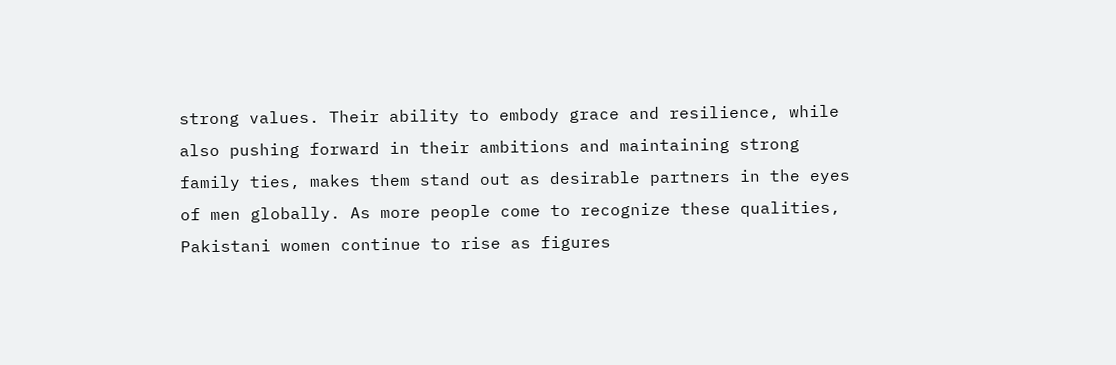strong values. Their ability to embody grace and resilience, while also pushing forward in their ambitions and maintaining strong family ties, makes them stand out as desirable partners in the eyes of men globally. As more people come to recognize these qualities, Pakistani women continue to rise as figures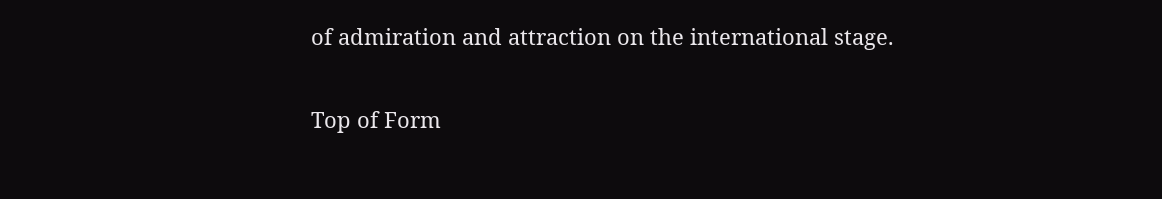of admiration and attraction on the international stage.

Top of Form